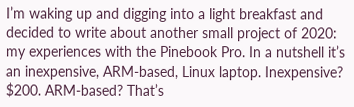I’m waking up and digging into a light breakfast and decided to write about another small project of 2020: my experiences with the Pinebook Pro. In a nutshell it’s an inexpensive, ARM-based, Linux laptop. Inexpensive? $200. ARM-based? That’s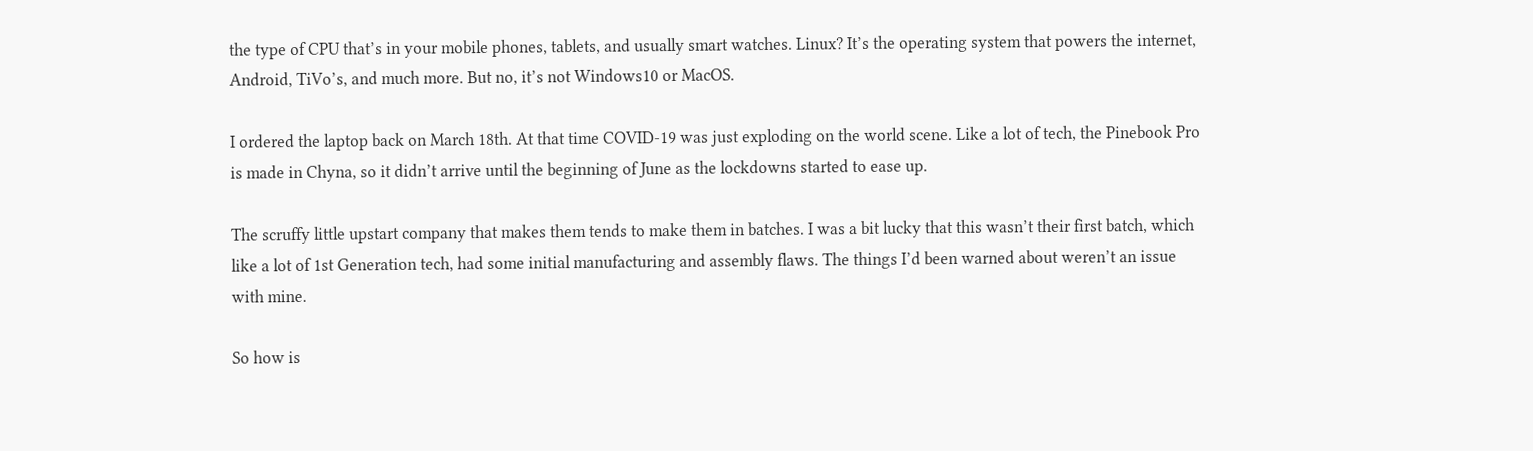the type of CPU that’s in your mobile phones, tablets, and usually smart watches. Linux? It’s the operating system that powers the internet, Android, TiVo’s, and much more. But no, it’s not Windows10 or MacOS.

I ordered the laptop back on March 18th. At that time COVID-19 was just exploding on the world scene. Like a lot of tech, the Pinebook Pro is made in Chyna, so it didn’t arrive until the beginning of June as the lockdowns started to ease up.

The scruffy little upstart company that makes them tends to make them in batches. I was a bit lucky that this wasn’t their first batch, which like a lot of 1st Generation tech, had some initial manufacturing and assembly flaws. The things I’d been warned about weren’t an issue with mine.

So how is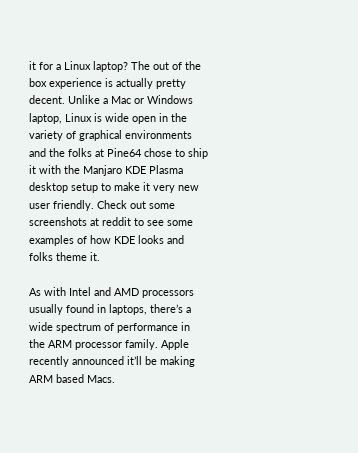it for a Linux laptop? The out of the box experience is actually pretty decent. Unlike a Mac or Windows laptop, Linux is wide open in the variety of graphical environments and the folks at Pine64 chose to ship it with the Manjaro KDE Plasma desktop setup to make it very new user friendly. Check out some screenshots at reddit to see some examples of how KDE looks and folks theme it.

As with Intel and AMD processors usually found in laptops, there’s a wide spectrum of performance in the ARM processor family. Apple recently announced it’ll be making ARM based Macs.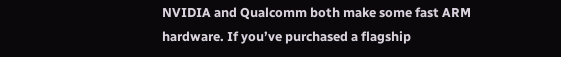NVIDIA and Qualcomm both make some fast ARM hardware. If you’ve purchased a flagship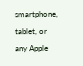smartphone, tablet, or any Apple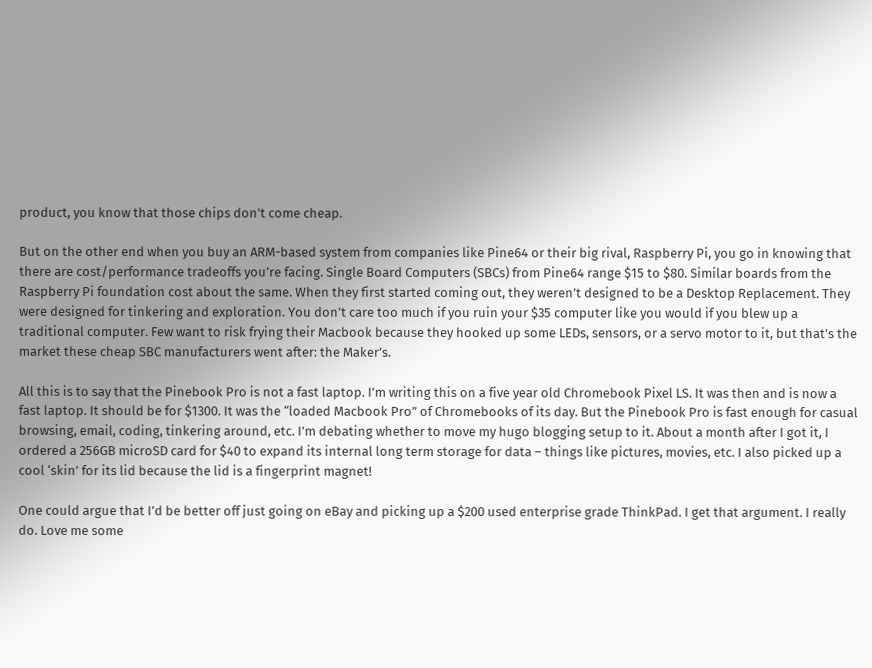product, you know that those chips don’t come cheap.

But on the other end when you buy an ARM-based system from companies like Pine64 or their big rival, Raspberry Pi, you go in knowing that there are cost/performance tradeoffs you’re facing. Single Board Computers (SBCs) from Pine64 range $15 to $80. Similar boards from the Raspberry Pi foundation cost about the same. When they first started coming out, they weren’t designed to be a Desktop Replacement. They were designed for tinkering and exploration. You don’t care too much if you ruin your $35 computer like you would if you blew up a traditional computer. Few want to risk frying their Macbook because they hooked up some LEDs, sensors, or a servo motor to it, but that’s the market these cheap SBC manufacturers went after: the Maker’s.

All this is to say that the Pinebook Pro is not a fast laptop. I’m writing this on a five year old Chromebook Pixel LS. It was then and is now a fast laptop. It should be for $1300. It was the “loaded Macbook Pro” of Chromebooks of its day. But the Pinebook Pro is fast enough for casual browsing, email, coding, tinkering around, etc. I’m debating whether to move my hugo blogging setup to it. About a month after I got it, I ordered a 256GB microSD card for $40 to expand its internal long term storage for data – things like pictures, movies, etc. I also picked up a cool ‘skin’ for its lid because the lid is a fingerprint magnet!

One could argue that I’d be better off just going on eBay and picking up a $200 used enterprise grade ThinkPad. I get that argument. I really do. Love me some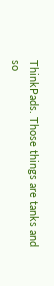ThinkPads. Those things are tanks and so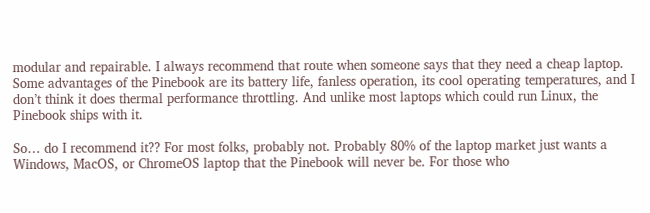modular and repairable. I always recommend that route when someone says that they need a cheap laptop. Some advantages of the Pinebook are its battery life, fanless operation, its cool operating temperatures, and I don’t think it does thermal performance throttling. And unlike most laptops which could run Linux, the Pinebook ships with it.

So… do I recommend it?? For most folks, probably not. Probably 80% of the laptop market just wants a Windows, MacOS, or ChromeOS laptop that the Pinebook will never be. For those who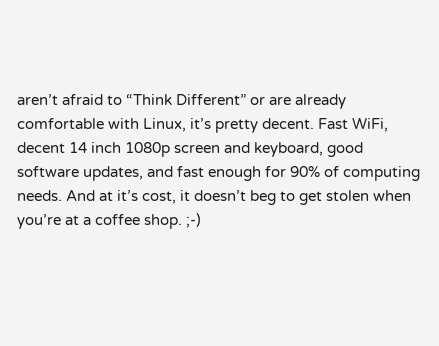aren’t afraid to “Think Different” or are already comfortable with Linux, it’s pretty decent. Fast WiFi, decent 14 inch 1080p screen and keyboard, good software updates, and fast enough for 90% of computing needs. And at it’s cost, it doesn’t beg to get stolen when you’re at a coffee shop. ;-)